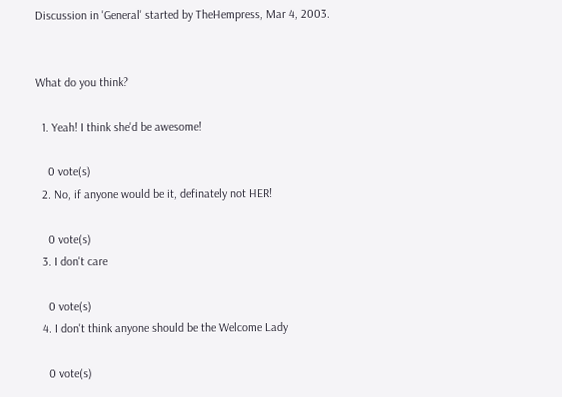Discussion in 'General' started by TheHempress, Mar 4, 2003.


What do you think?

  1. Yeah! I think she'd be awesome!

    0 vote(s)
  2. No, if anyone would be it, definately not HER!

    0 vote(s)
  3. I don't care

    0 vote(s)
  4. I don't think anyone should be the Welcome Lady

    0 vote(s)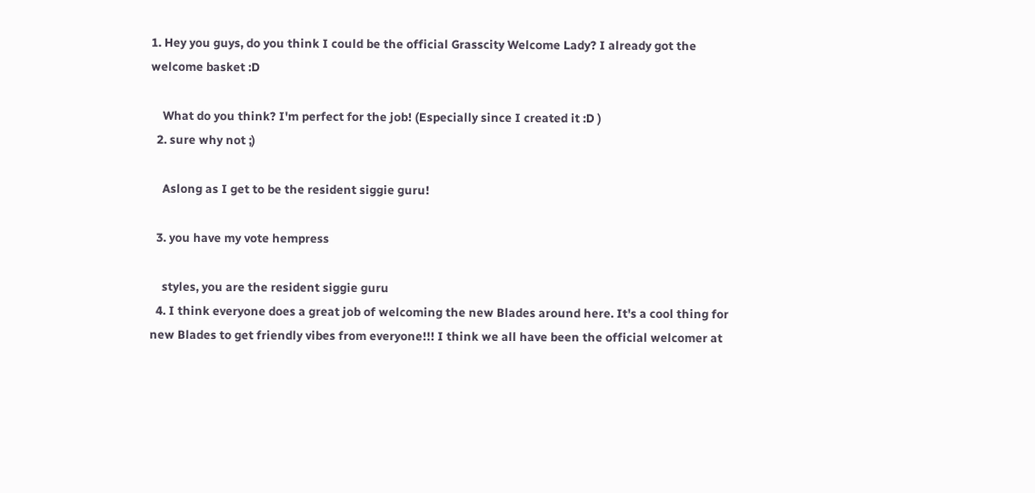1. Hey you guys, do you think I could be the official Grasscity Welcome Lady? I already got the welcome basket :D

    What do you think? I'm perfect for the job! (Especially since I created it :D )
  2. sure why not ;)

    Aslong as I get to be the resident siggie guru!

  3. you have my vote hempress

    styles, you are the resident siggie guru
  4. I think everyone does a great job of welcoming the new Blades around here. It's a cool thing for new Blades to get friendly vibes from everyone!!! I think we all have been the official welcomer at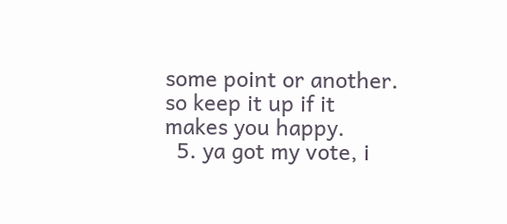some point or another. so keep it up if it makes you happy.
  5. ya got my vote, i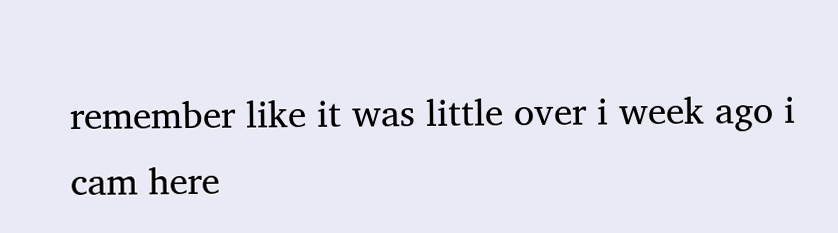remember like it was little over i week ago i cam here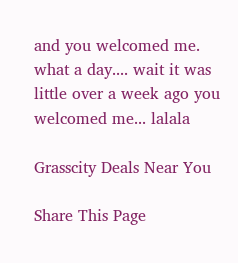and you welcomed me. what a day.... wait it was little over a week ago you welcomed me... lalala

Grasscity Deals Near You

Share This Page